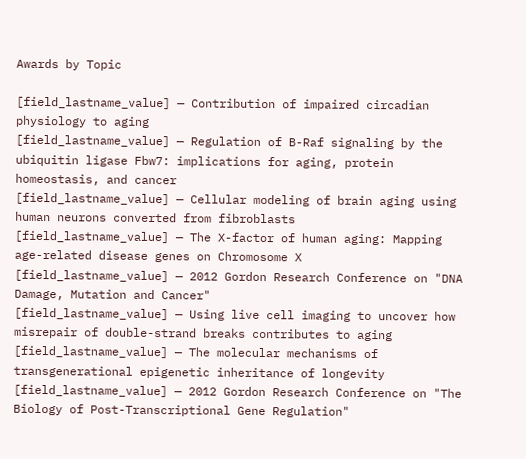Awards by Topic

[field_lastname_value] — Contribution of impaired circadian physiology to aging
[field_lastname_value] — Regulation of B-Raf signaling by the ubiquitin ligase Fbw7: implications for aging, protein homeostasis, and cancer
[field_lastname_value] — Cellular modeling of brain aging using human neurons converted from fibroblasts
[field_lastname_value] — The X-factor of human aging: Mapping age-related disease genes on Chromosome X
[field_lastname_value] — 2012 Gordon Research Conference on "DNA Damage, Mutation and Cancer"
[field_lastname_value] — Using live cell imaging to uncover how misrepair of double-strand breaks contributes to aging
[field_lastname_value] — The molecular mechanisms of transgenerational epigenetic inheritance of longevity
[field_lastname_value] — 2012 Gordon Research Conference on "The Biology of Post-Transcriptional Gene Regulation"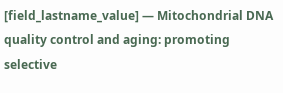[field_lastname_value] — Mitochondrial DNA quality control and aging: promoting selective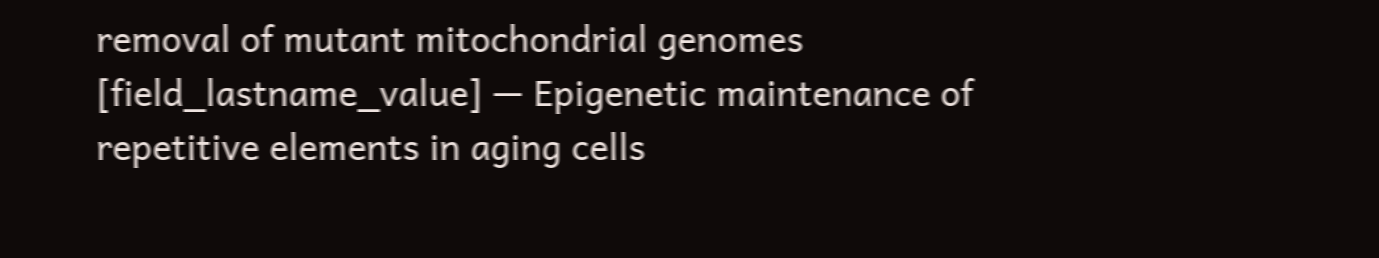removal of mutant mitochondrial genomes
[field_lastname_value] — Epigenetic maintenance of repetitive elements in aging cells